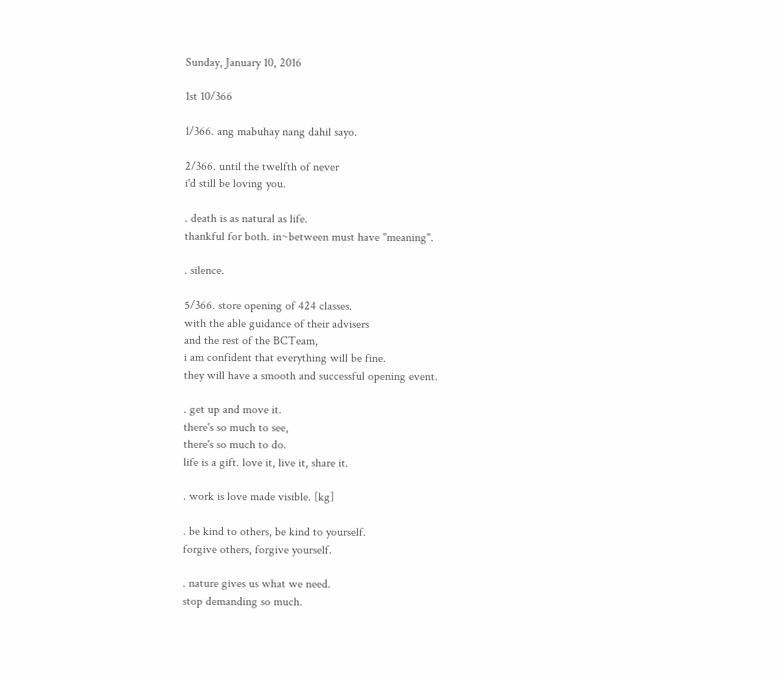Sunday, January 10, 2016

1st 10/366

1/366. ang mabuhay nang dahil sayo.

2/366. until the twelfth of never
i'd still be loving you.

. death is as natural as life.
thankful for both. in~between must have "meaning".

. silence.

5/366. store opening of 424 classes.
with the able guidance of their advisers
and the rest of the BCTeam,
i am confident that everything will be fine.
they will have a smooth and successful opening event.

. get up and move it.
there's so much to see,
there's so much to do.
life is a gift. love it, live it, share it.

. work is love made visible. [kg]

. be kind to others, be kind to yourself.
forgive others, forgive yourself.

. nature gives us what we need.
stop demanding so much.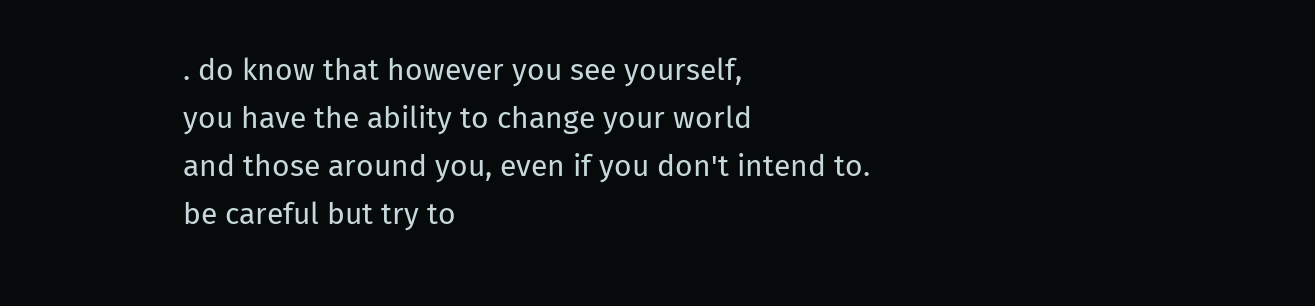. do know that however you see yourself,
you have the ability to change your world
and those around you, even if you don't intend to.
be careful but try to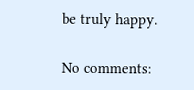be truly happy.

No comments: